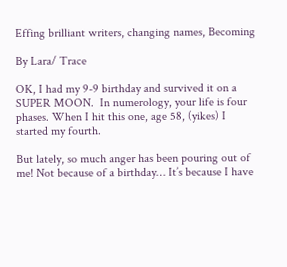Effing brilliant writers, changing names, Becoming

By Lara/ Trace

OK, I had my 9-9 birthday and survived it on a SUPER MOON.  In numerology, your life is four phases. When I hit this one, age 58, (yikes) I started my fourth.

But lately, so much anger has been pouring out of me! Not because of a birthday… It’s because I have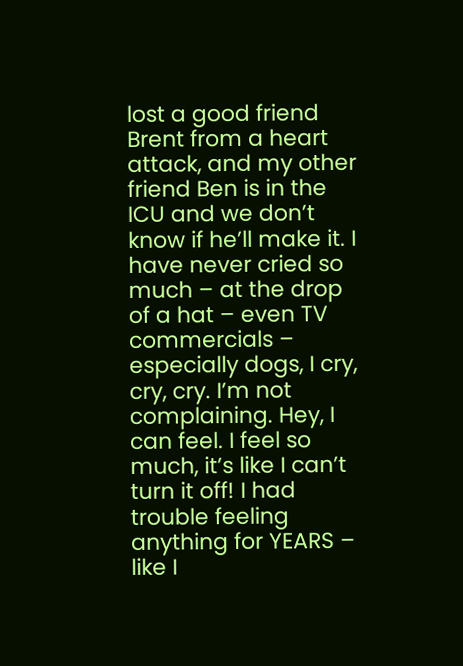lost a good friend Brent from a heart attack, and my other friend Ben is in the ICU and we don’t know if he’ll make it. I have never cried so much – at the drop of a hat – even TV commercials – especially dogs, I cry, cry, cry. I’m not complaining. Hey, I can feel. I feel so much, it’s like I can’t turn it off! I had trouble feeling anything for YEARS – like I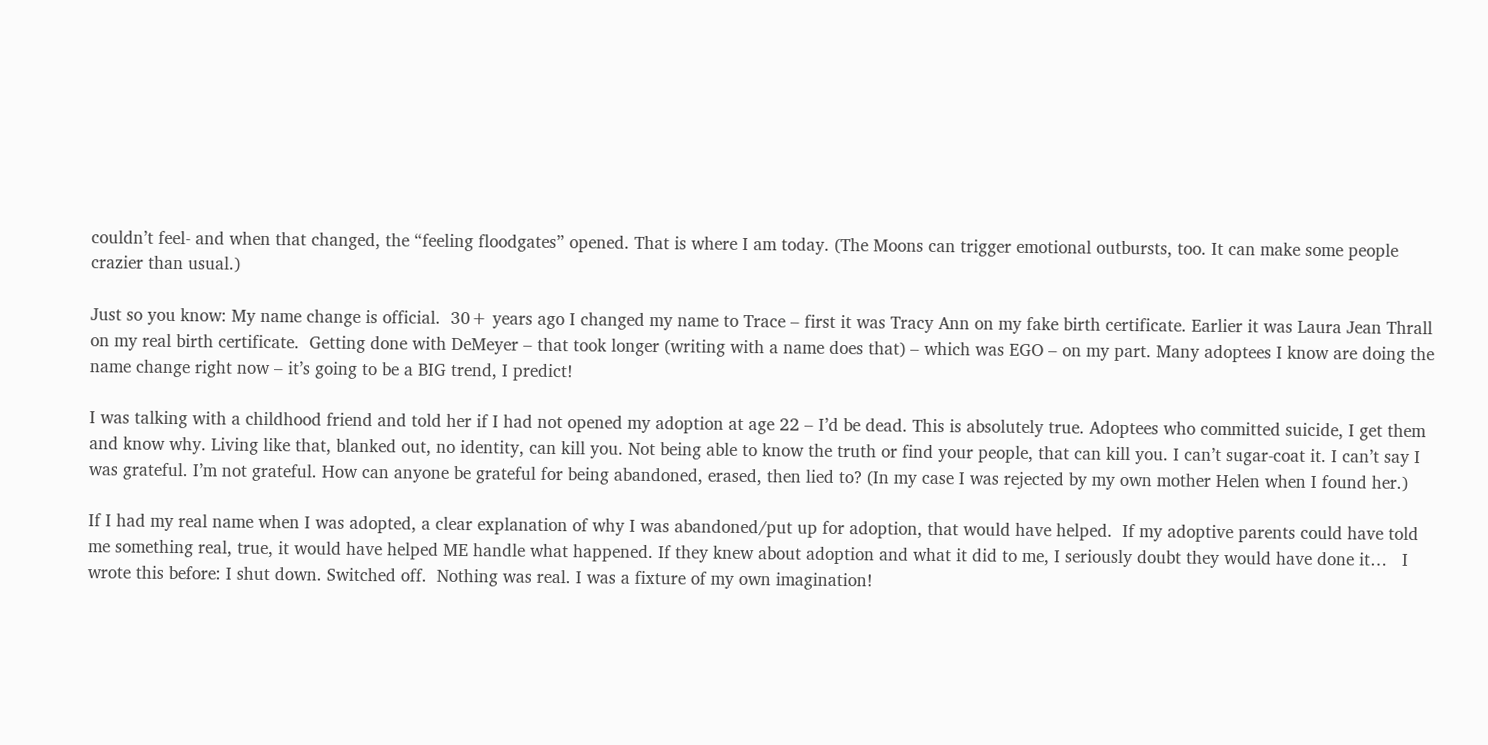couldn’t feel- and when that changed, the “feeling floodgates” opened. That is where I am today. (The Moons can trigger emotional outbursts, too. It can make some people crazier than usual.)

Just so you know: My name change is official.  30+ years ago I changed my name to Trace – first it was Tracy Ann on my fake birth certificate. Earlier it was Laura Jean Thrall on my real birth certificate.  Getting done with DeMeyer – that took longer (writing with a name does that) – which was EGO – on my part. Many adoptees I know are doing the name change right now – it’s going to be a BIG trend, I predict!

I was talking with a childhood friend and told her if I had not opened my adoption at age 22 – I’d be dead. This is absolutely true. Adoptees who committed suicide, I get them and know why. Living like that, blanked out, no identity, can kill you. Not being able to know the truth or find your people, that can kill you. I can’t sugar-coat it. I can’t say I was grateful. I’m not grateful. How can anyone be grateful for being abandoned, erased, then lied to? (In my case I was rejected by my own mother Helen when I found her.)

If I had my real name when I was adopted, a clear explanation of why I was abandoned/put up for adoption, that would have helped.  If my adoptive parents could have told me something real, true, it would have helped ME handle what happened. If they knew about adoption and what it did to me, I seriously doubt they would have done it…   I wrote this before: I shut down. Switched off.  Nothing was real. I was a fixture of my own imagination!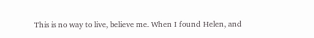This is no way to live, believe me. When I found Helen, and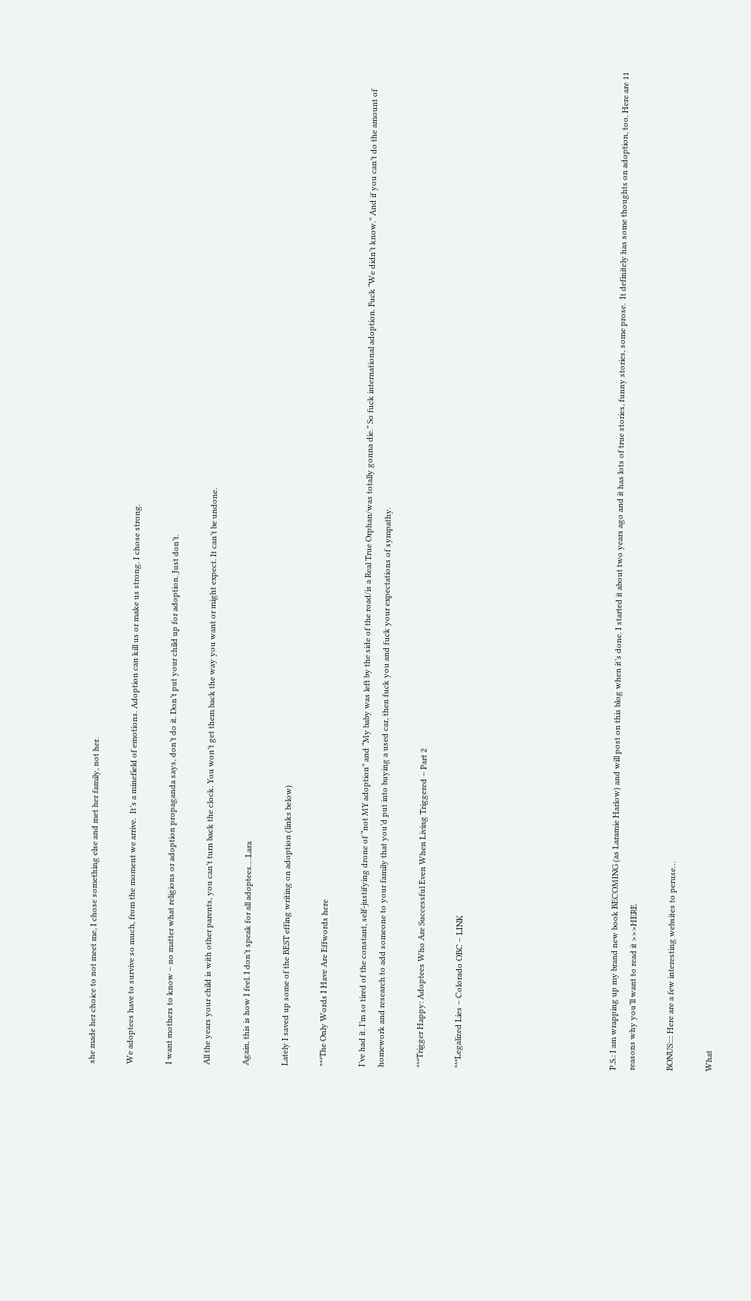she made her choice to not meet me, I chose something else and met her family, not her.

We adoptees have to survive so much, from the moment we arrive.  It’s a minefield of emotions. Adoption can kill us or make us strong. I chose strong.

I want mothers to know – no matter what religions or adoption propaganda says, don’t do it. Don’t put your child up for adoption. Just don’t.

All the years your child is with other parents, you can’t turn back the clock. You won’t get them back the way you want or might expect. It can’t be undone.

Again, this is how I feel. I don’t speak for all adoptees….Lara

Lately I saved up some of the BEST effing writing on adoption (links below)

***The Only Words I Have Are Effwords here

I’ve had it. I’m so tired of the constant, self-justifying drone of “not MY adoption” and “My baby was left by the side of the road/is a Real True Orphan/was totally gonna die.” So fuck international adoption. Fuck “We didn’t know.” And if you can’t do the amount of homework and research to add someone to your family that you’d put into buying a used car, then fuck you and fuck your expectations of sympathy.

***Trigger Happy: Adoptees Who Are Successful Even When Living Triggered – Part 2

***Legalized Lies – Colorado OBC – LINK







P.S.: I am wrapping up my brand new book BECOMING (as Laramie Harlow) and will post on this blog when it’s done. I started it about two years ago and it has lots of true stories, funny stories, some prose.  It definitely has some thoughts on adoption, too. Here are 11 reasons why you’ll want to read it >>>HERE

BONUS:::: Here are a few interesting websites to peruse…

What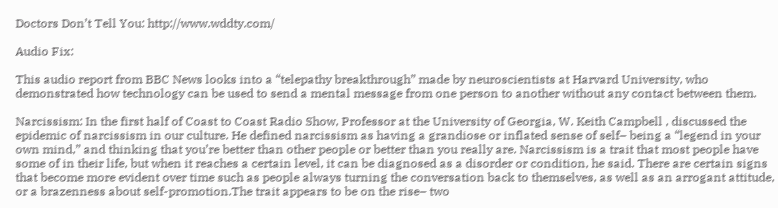Doctors Don’t Tell You: http://www.wddty.com/

Audio Fix:

This audio report from BBC News looks into a “telepathy breakthrough” made by neuroscientists at Harvard University, who demonstrated how technology can be used to send a mental message from one person to another without any contact between them.

Narcissism: In the first half of Coast to Coast Radio Show, Professor at the University of Georgia, W. Keith Campbell , discussed the epidemic of narcissism in our culture. He defined narcissism as having a grandiose or inflated sense of self– being a “legend in your own mind,” and thinking that you’re better than other people or better than you really are. Narcissism is a trait that most people have some of in their life, but when it reaches a certain level, it can be diagnosed as a disorder or condition, he said. There are certain signs that become more evident over time such as people always turning the conversation back to themselves, as well as an arrogant attitude, or a brazenness about self-promotion.The trait appears to be on the rise– two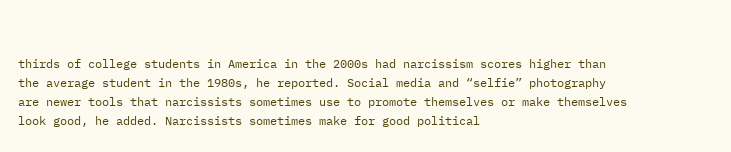thirds of college students in America in the 2000s had narcissism scores higher than the average student in the 1980s, he reported. Social media and “selfie” photography are newer tools that narcissists sometimes use to promote themselves or make themselves look good, he added. Narcissists sometimes make for good political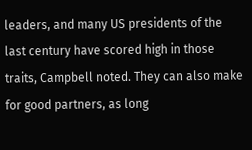leaders, and many US presidents of the last century have scored high in those traits, Campbell noted. They can also make for good partners, as long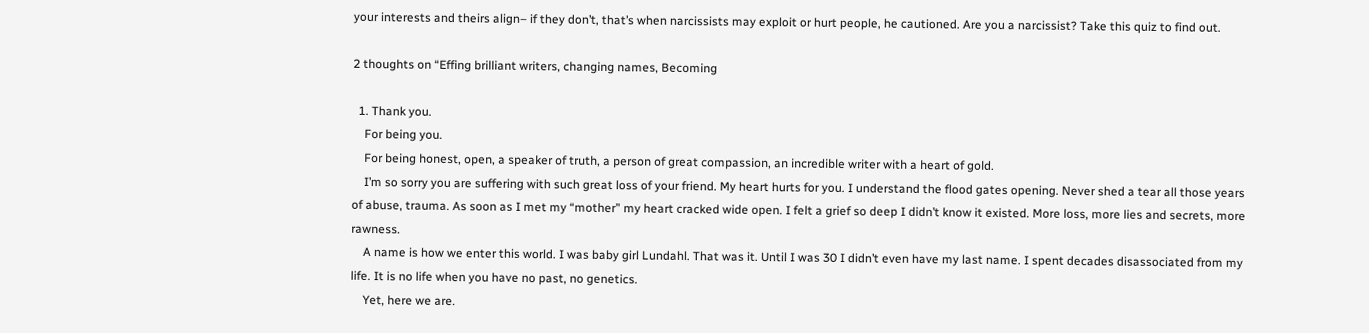your interests and theirs align– if they don’t, that’s when narcissists may exploit or hurt people, he cautioned. Are you a narcissist? Take this quiz to find out.

2 thoughts on “Effing brilliant writers, changing names, Becoming

  1. Thank you.
    For being you.
    For being honest, open, a speaker of truth, a person of great compassion, an incredible writer with a heart of gold.
    I’m so sorry you are suffering with such great loss of your friend. My heart hurts for you. I understand the flood gates opening. Never shed a tear all those years of abuse, trauma. As soon as I met my “mother” my heart cracked wide open. I felt a grief so deep I didn’t know it existed. More loss, more lies and secrets, more rawness.
    A name is how we enter this world. I was baby girl Lundahl. That was it. Until I was 30 I didn’t even have my last name. I spent decades disassociated from my life. It is no life when you have no past, no genetics.
    Yet, here we are.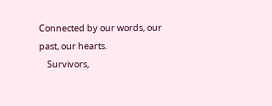Connected by our words, our past, our hearts.
    Survivors,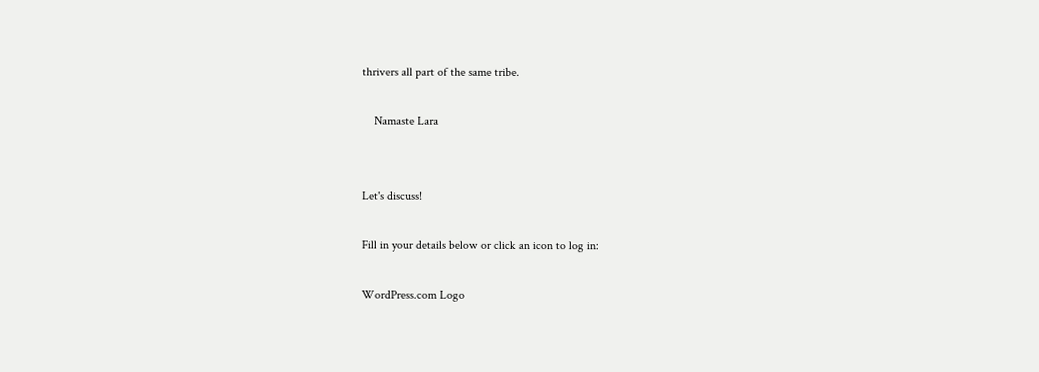thrivers all part of the same tribe.

    Namaste Lara


Let's discuss!

Fill in your details below or click an icon to log in:

WordPress.com Logo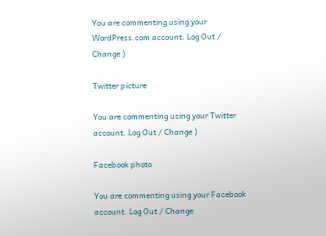You are commenting using your WordPress.com account. Log Out / Change )

Twitter picture

You are commenting using your Twitter account. Log Out / Change )

Facebook photo

You are commenting using your Facebook account. Log Out / Change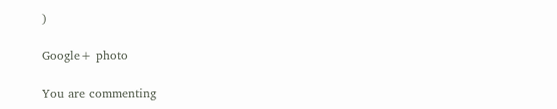)

Google+ photo

You are commenting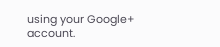using your Google+ account.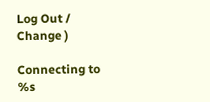Log Out / Change )

Connecting to %s